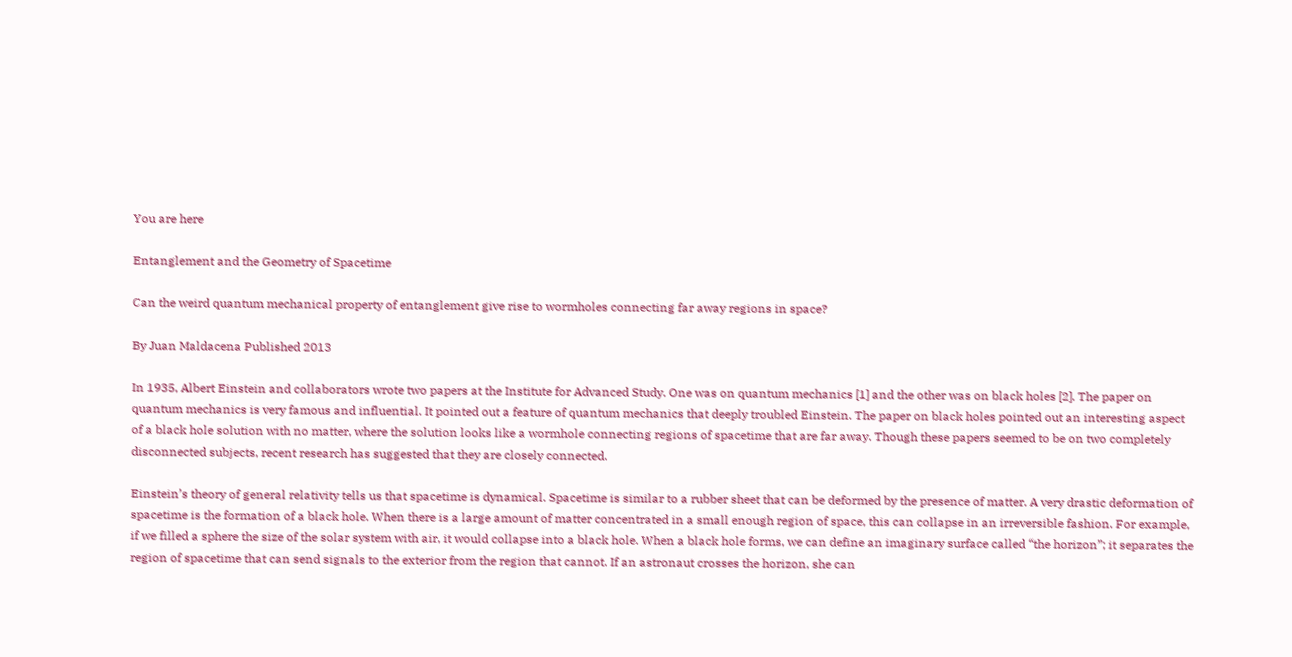You are here

Entanglement and the Geometry of Spacetime

Can the weird quantum mechanical property of entanglement give rise to wormholes connecting far away regions in space?

By Juan Maldacena Published 2013

In 1935, Albert Einstein and collaborators wrote two papers at the Institute for Advanced Study. One was on quantum mechanics [1] and the other was on black holes [2]. The paper on quantum mechanics is very famous and influential. It pointed out a feature of quantum mechanics that deeply troubled Einstein. The paper on black holes pointed out an interesting aspect of a black hole solution with no matter, where the solution looks like a wormhole connecting regions of spacetime that are far away. Though these papers seemed to be on two completely disconnected subjects, recent research has suggested that they are closely connected.

Einstein’s theory of general relativity tells us that spacetime is dynamical. Spacetime is similar to a rubber sheet that can be deformed by the presence of matter. A very drastic deformation of spacetime is the formation of a black hole. When there is a large amount of matter concentrated in a small enough region of space, this can collapse in an irreversible fashion. For example, if we filled a sphere the size of the solar system with air, it would collapse into a black hole. When a black hole forms, we can define an imaginary surface called “the horizon”; it separates the region of spacetime that can send signals to the exterior from the region that cannot. If an astronaut crosses the horizon, she can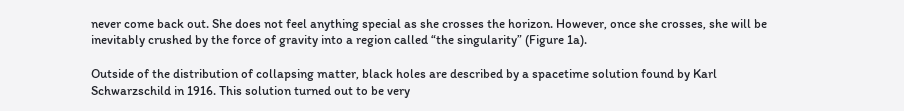never come back out. She does not feel anything special as she crosses the horizon. However, once she crosses, she will be inevitably crushed by the force of gravity into a region called “the singularity” (Figure 1a).

Outside of the distribution of collapsing matter, black holes are described by a spacetime solution found by Karl Schwarzschild in 1916. This solution turned out to be very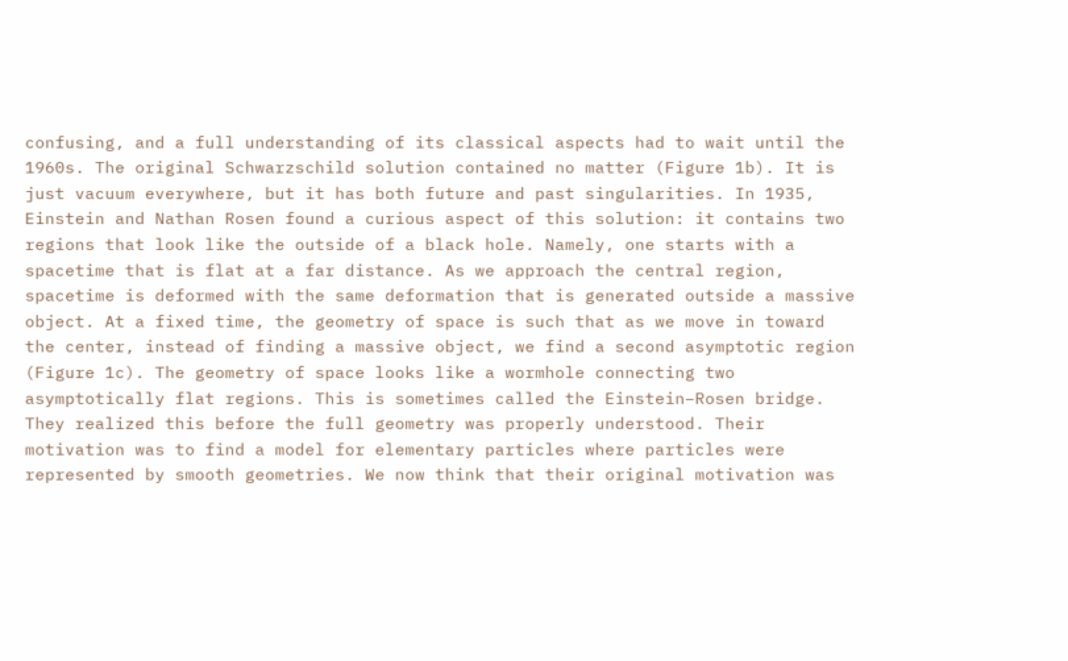confusing, and a full understanding of its classical aspects had to wait until the 1960s. The original Schwarzschild solution contained no matter (Figure 1b). It is just vacuum everywhere, but it has both future and past singularities. In 1935, Einstein and Nathan Rosen found a curious aspect of this solution: it contains two regions that look like the outside of a black hole. Namely, one starts with a spacetime that is flat at a far distance. As we approach the central region, spacetime is deformed with the same deformation that is generated outside a massive object. At a fixed time, the geometry of space is such that as we move in toward the center, instead of finding a massive object, we find a second asymptotic region (Figure 1c). The geometry of space looks like a wormhole connecting two asymptotically flat regions. This is sometimes called the Einstein–Rosen bridge. They realized this before the full geometry was properly understood. Their motivation was to find a model for elementary particles where particles were represented by smooth geometries. We now think that their original motivation was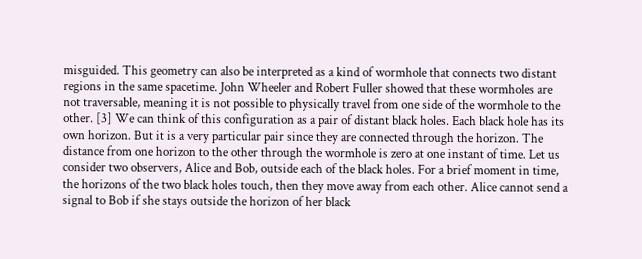misguided. This geometry can also be interpreted as a kind of wormhole that connects two distant regions in the same spacetime. John Wheeler and Robert Fuller showed that these wormholes are not traversable, meaning it is not possible to physically travel from one side of the wormhole to the other. [3] We can think of this configuration as a pair of distant black holes. Each black hole has its own horizon. But it is a very particular pair since they are connected through the horizon. The distance from one horizon to the other through the wormhole is zero at one instant of time. Let us consider two observers, Alice and Bob, outside each of the black holes. For a brief moment in time, the horizons of the two black holes touch, then they move away from each other. Alice cannot send a signal to Bob if she stays outside the horizon of her black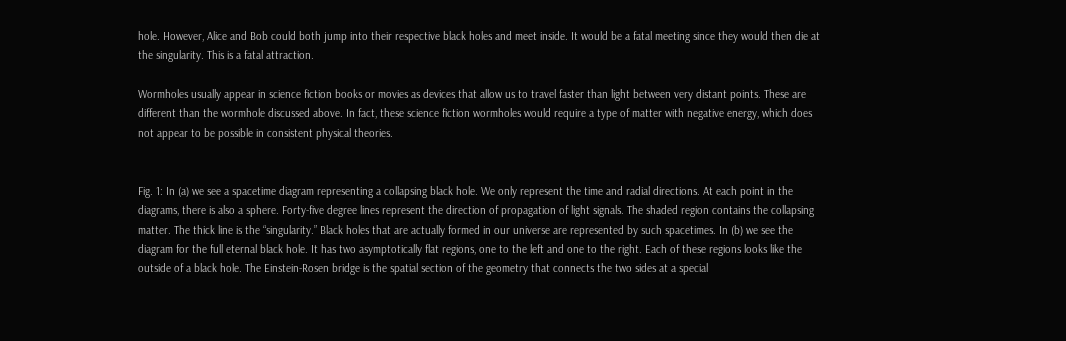hole. However, Alice and Bob could both jump into their respective black holes and meet inside. It would be a fatal meeting since they would then die at the singularity. This is a fatal attraction.

Wormholes usually appear in science fiction books or movies as devices that allow us to travel faster than light between very distant points. These are different than the wormhole discussed above. In fact, these science fiction wormholes would require a type of matter with negative energy, which does not appear to be possible in consistent physical theories.


Fig. 1: In (a) we see a spacetime diagram representing a collapsing black hole. We only represent the time and radial directions. At each point in the diagrams, there is also a sphere. Forty-five degree lines represent the direction of propagation of light signals. The shaded region contains the collapsing matter. The thick line is the “singularity.” Black holes that are actually formed in our universe are represented by such spacetimes. In (b) we see the diagram for the full eternal black hole. It has two asymptotically flat regions, one to the left and one to the right. Each of these regions looks like the outside of a black hole. The Einstein-Rosen bridge is the spatial section of the geometry that connects the two sides at a special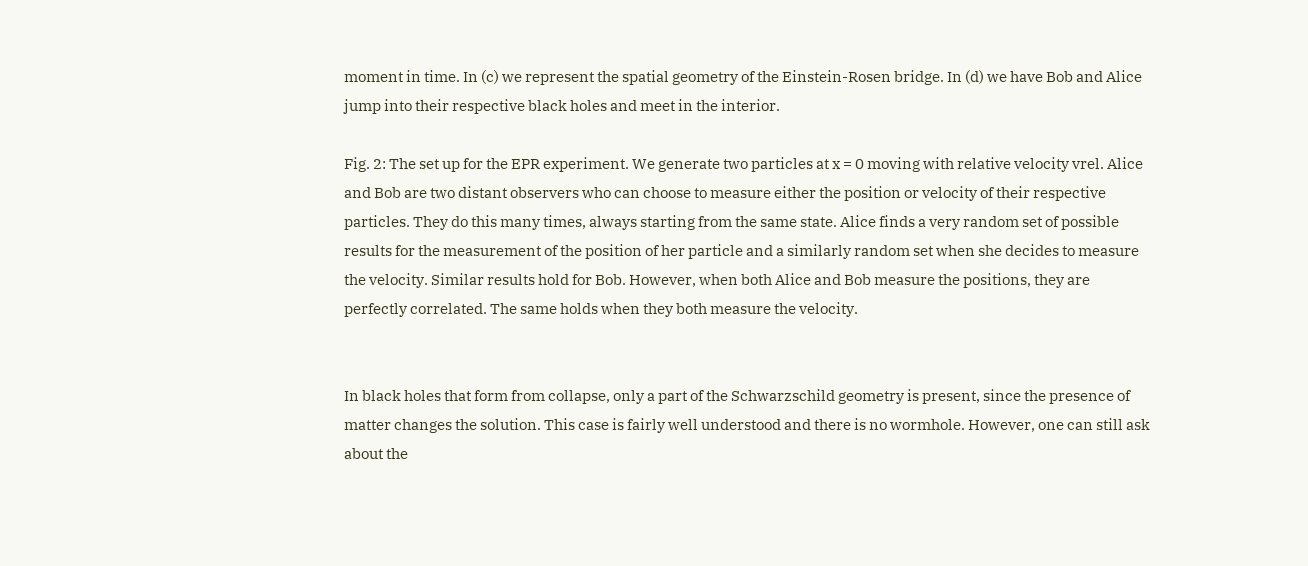moment in time. In (c) we represent the spatial geometry of the Einstein-Rosen bridge. In (d) we have Bob and Alice jump into their respective black holes and meet in the interior.

Fig. 2: The set up for the EPR experiment. We generate two particles at x = 0 moving with relative velocity vrel. Alice and Bob are two distant observers who can choose to measure either the position or velocity of their respective particles. They do this many times, always starting from the same state. Alice finds a very random set of possible results for the measurement of the position of her particle and a similarly random set when she decides to measure the velocity. Similar results hold for Bob. However, when both Alice and Bob measure the positions, they are perfectly correlated. The same holds when they both measure the velocity.


In black holes that form from collapse, only a part of the Schwarzschild geometry is present, since the presence of matter changes the solution. This case is fairly well understood and there is no wormhole. However, one can still ask about the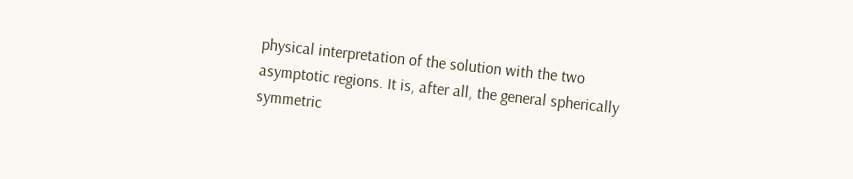physical interpretation of the solution with the two asymptotic regions. It is, after all, the general spherically symmetric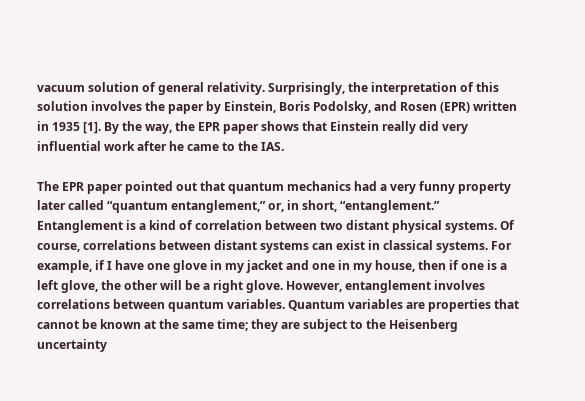vacuum solution of general relativity. Surprisingly, the interpretation of this solution involves the paper by Einstein, Boris Podolsky, and Rosen (EPR) written in 1935 [1]. By the way, the EPR paper shows that Einstein really did very influential work after he came to the IAS.

The EPR paper pointed out that quantum mechanics had a very funny property later called “quantum entanglement,” or, in short, “entanglement.” Entanglement is a kind of correlation between two distant physical systems. Of course, correlations between distant systems can exist in classical systems. For example, if I have one glove in my jacket and one in my house, then if one is a left glove, the other will be a right glove. However, entanglement involves correlations between quantum variables. Quantum variables are properties that cannot be known at the same time; they are subject to the Heisenberg uncertainty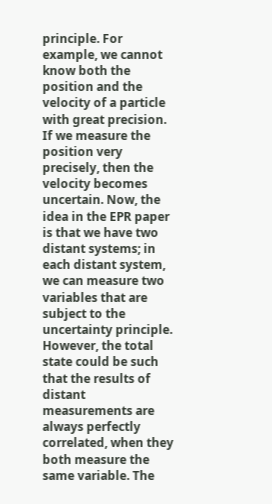principle. For example, we cannot know both the position and the velocity of a particle with great precision. If we measure the position very precisely, then the velocity becomes uncertain. Now, the idea in the EPR paper is that we have two distant systems; in each distant system, we can measure two variables that are subject to the uncertainty principle. However, the total state could be such that the results of distant measurements are always perfectly correlated, when they both measure the same variable. The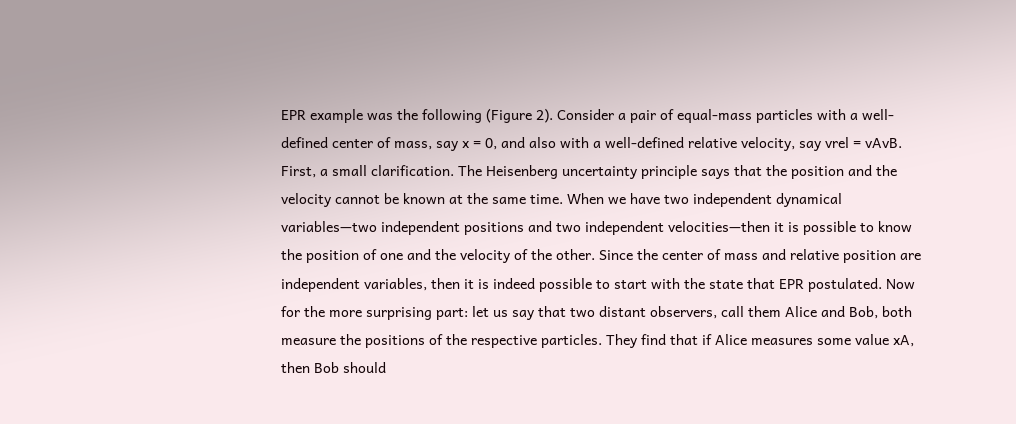EPR example was the following (Figure 2). Consider a pair of equal-mass particles with a well-defined center of mass, say x = 0, and also with a well-defined relative velocity, say vrel = vAvB. First, a small clarification. The Heisenberg uncertainty principle says that the position and the velocity cannot be known at the same time. When we have two independent dynamical variables—two independent positions and two independent velocities—then it is possible to know the position of one and the velocity of the other. Since the center of mass and relative position are independent variables, then it is indeed possible to start with the state that EPR postulated. Now for the more surprising part: let us say that two distant observers, call them Alice and Bob, both measure the positions of the respective particles. They find that if Alice measures some value xA, then Bob should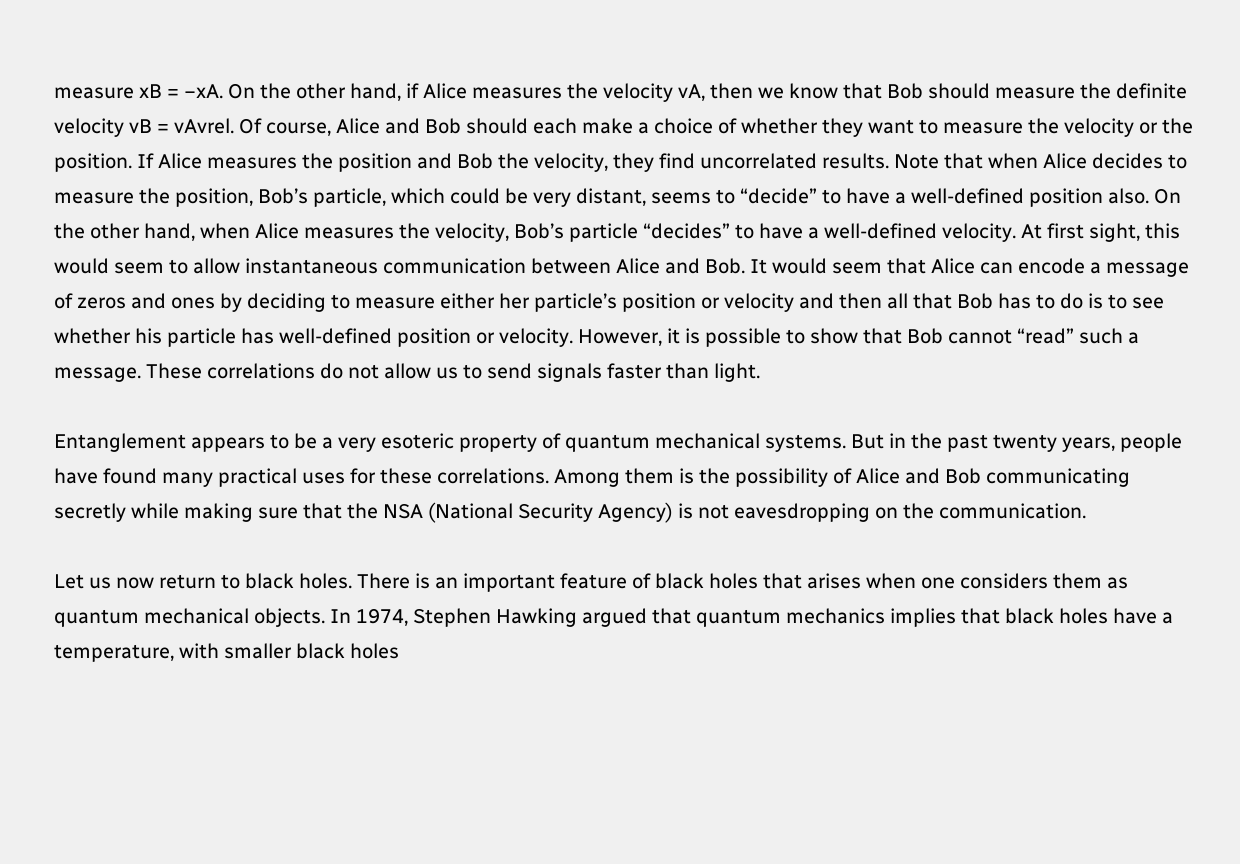measure xB = −xA. On the other hand, if Alice measures the velocity vA, then we know that Bob should measure the definite velocity vB = vAvrel. Of course, Alice and Bob should each make a choice of whether they want to measure the velocity or the position. If Alice measures the position and Bob the velocity, they find uncorrelated results. Note that when Alice decides to measure the position, Bob’s particle, which could be very distant, seems to “decide” to have a well-defined position also. On the other hand, when Alice measures the velocity, Bob’s particle “decides” to have a well-defined velocity. At first sight, this would seem to allow instantaneous communication between Alice and Bob. It would seem that Alice can encode a message of zeros and ones by deciding to measure either her particle’s position or velocity and then all that Bob has to do is to see whether his particle has well-defined position or velocity. However, it is possible to show that Bob cannot “read” such a message. These correlations do not allow us to send signals faster than light.

Entanglement appears to be a very esoteric property of quantum mechanical systems. But in the past twenty years, people have found many practical uses for these correlations. Among them is the possibility of Alice and Bob communicating secretly while making sure that the NSA (National Security Agency) is not eavesdropping on the communication.

Let us now return to black holes. There is an important feature of black holes that arises when one considers them as quantum mechanical objects. In 1974, Stephen Hawking argued that quantum mechanics implies that black holes have a temperature, with smaller black holes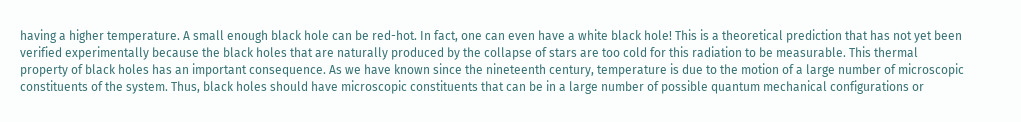having a higher temperature. A small enough black hole can be red-hot. In fact, one can even have a white black hole! This is a theoretical prediction that has not yet been verified experimentally because the black holes that are naturally produced by the collapse of stars are too cold for this radiation to be measurable. This thermal property of black holes has an important consequence. As we have known since the nineteenth century, temperature is due to the motion of a large number of microscopic constituents of the system. Thus, black holes should have microscopic constituents that can be in a large number of possible quantum mechanical configurations or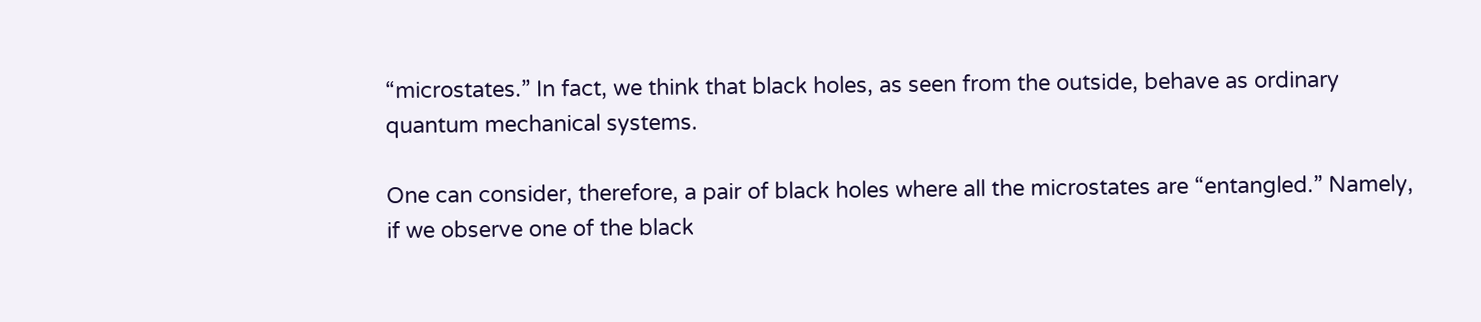“microstates.” In fact, we think that black holes, as seen from the outside, behave as ordinary quantum mechanical systems.

One can consider, therefore, a pair of black holes where all the microstates are “entangled.” Namely, if we observe one of the black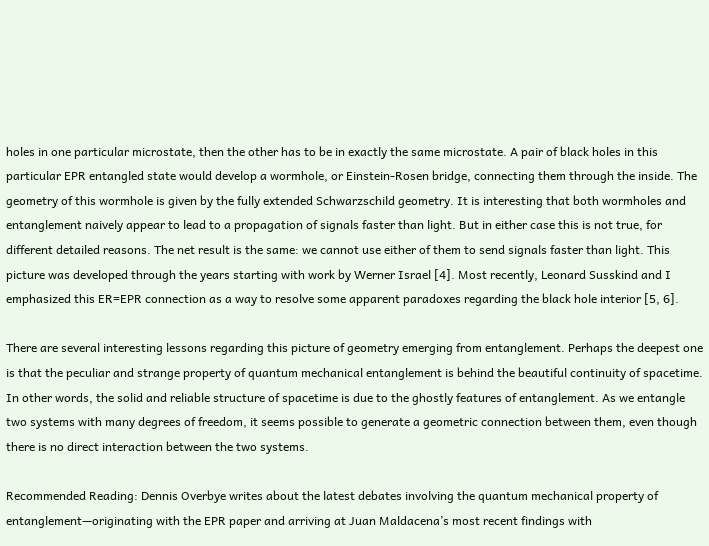holes in one particular microstate, then the other has to be in exactly the same microstate. A pair of black holes in this particular EPR entangled state would develop a wormhole, or Einstein-Rosen bridge, connecting them through the inside. The geometry of this wormhole is given by the fully extended Schwarzschild geometry. It is interesting that both wormholes and entanglement naively appear to lead to a propagation of signals faster than light. But in either case this is not true, for different detailed reasons. The net result is the same: we cannot use either of them to send signals faster than light. This picture was developed through the years starting with work by Werner Israel [4]. Most recently, Leonard Susskind and I emphasized this ER=EPR connection as a way to resolve some apparent paradoxes regarding the black hole interior [5, 6].

There are several interesting lessons regarding this picture of geometry emerging from entanglement. Perhaps the deepest one is that the peculiar and strange property of quantum mechanical entanglement is behind the beautiful continuity of spacetime. In other words, the solid and reliable structure of spacetime is due to the ghostly features of entanglement. As we entangle two systems with many degrees of freedom, it seems possible to generate a geometric connection between them, even though there is no direct interaction between the two systems.

Recommended Reading: Dennis Overbye writes about the latest debates involving the quantum mechanical property of entanglement—originating with the EPR paper and arriving at Juan Maldacena’s most recent findings with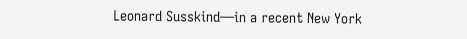Leonard Susskind—in a recent New York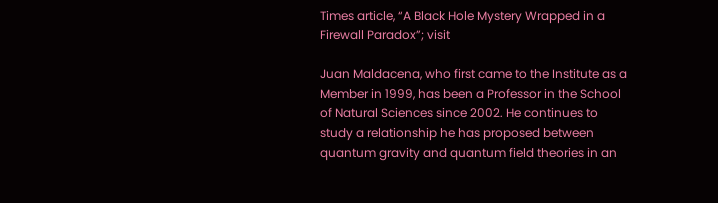Times article, “A Black Hole Mystery Wrapped in a Firewall Paradox”; visit

Juan Maldacena, who first came to the Institute as a Member in 1999, has been a Professor in the School of Natural Sciences since 2002. He continues to study a relationship he has proposed between quantum gravity and quantum field theories in an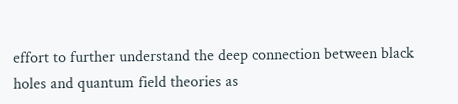effort to further understand the deep connection between black holes and quantum field theories as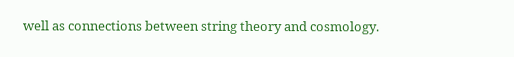well as connections between string theory and cosmology.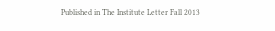Published in The Institute Letter Fall 2013